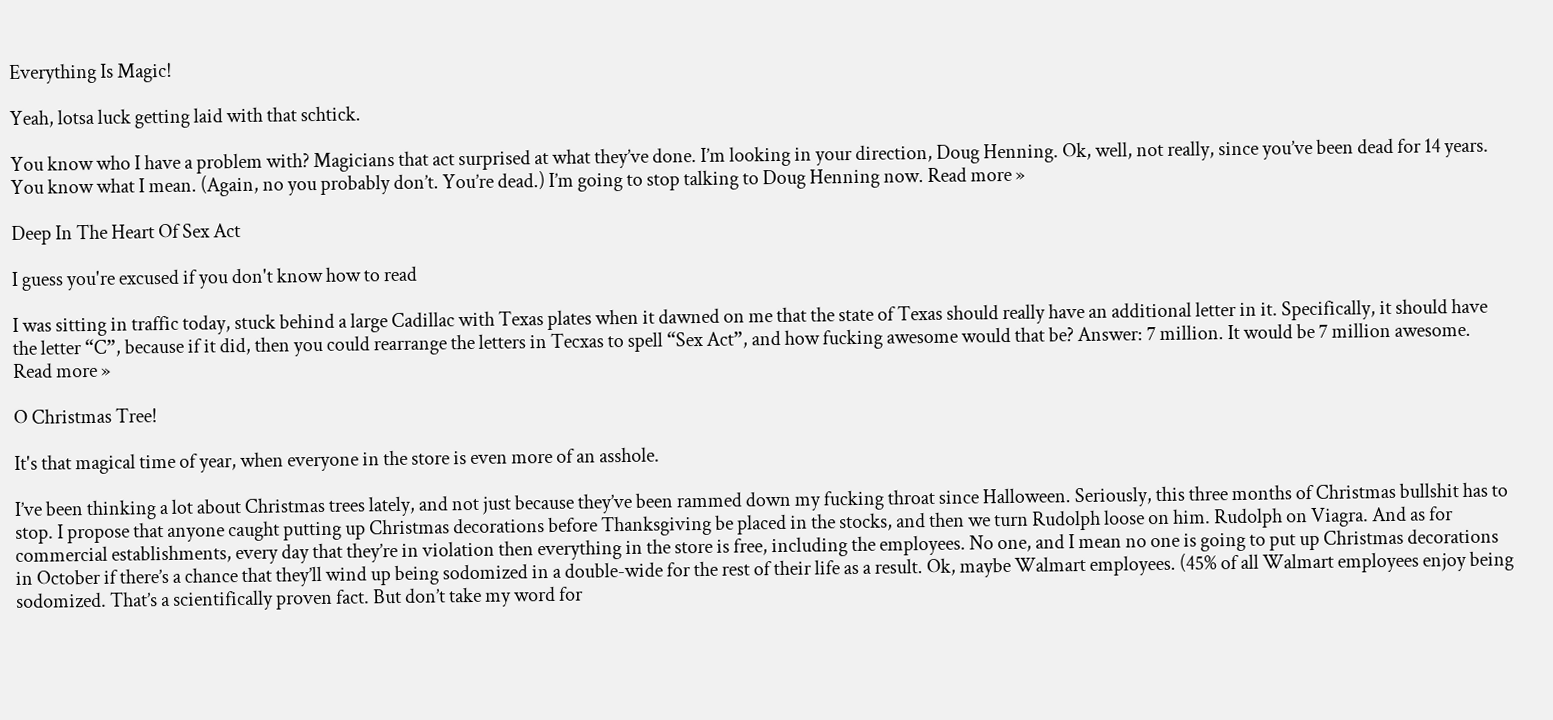Everything Is Magic!

Yeah, lotsa luck getting laid with that schtick.

You know who I have a problem with? Magicians that act surprised at what they’ve done. I’m looking in your direction, Doug Henning. Ok, well, not really, since you’ve been dead for 14 years. You know what I mean. (Again, no you probably don’t. You’re dead.) I’m going to stop talking to Doug Henning now. Read more »

Deep In The Heart Of Sex Act

I guess you're excused if you don't know how to read

I was sitting in traffic today, stuck behind a large Cadillac with Texas plates when it dawned on me that the state of Texas should really have an additional letter in it. Specifically, it should have the letter “C”, because if it did, then you could rearrange the letters in Tecxas to spell “Sex Act”, and how fucking awesome would that be? Answer: 7 million. It would be 7 million awesome. Read more »

O Christmas Tree!

It's that magical time of year, when everyone in the store is even more of an asshole.

I’ve been thinking a lot about Christmas trees lately, and not just because they’ve been rammed down my fucking throat since Halloween. Seriously, this three months of Christmas bullshit has to stop. I propose that anyone caught putting up Christmas decorations before Thanksgiving be placed in the stocks, and then we turn Rudolph loose on him. Rudolph on Viagra. And as for commercial establishments, every day that they’re in violation then everything in the store is free, including the employees. No one, and I mean no one is going to put up Christmas decorations in October if there’s a chance that they’ll wind up being sodomized in a double-wide for the rest of their life as a result. Ok, maybe Walmart employees. (45% of all Walmart employees enjoy being sodomized. That’s a scientifically proven fact. But don’t take my word for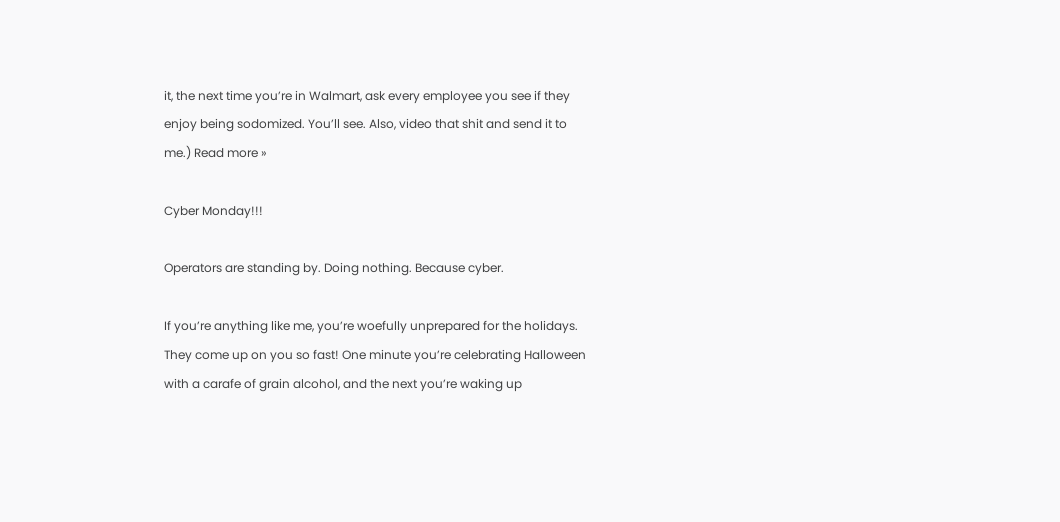it, the next time you’re in Walmart, ask every employee you see if they enjoy being sodomized. You’ll see. Also, video that shit and send it to me.) Read more »

Cyber Monday!!!

Operators are standing by. Doing nothing. Because cyber.

If you’re anything like me, you’re woefully unprepared for the holidays. They come up on you so fast! One minute you’re celebrating Halloween with a carafe of grain alcohol, and the next you’re waking up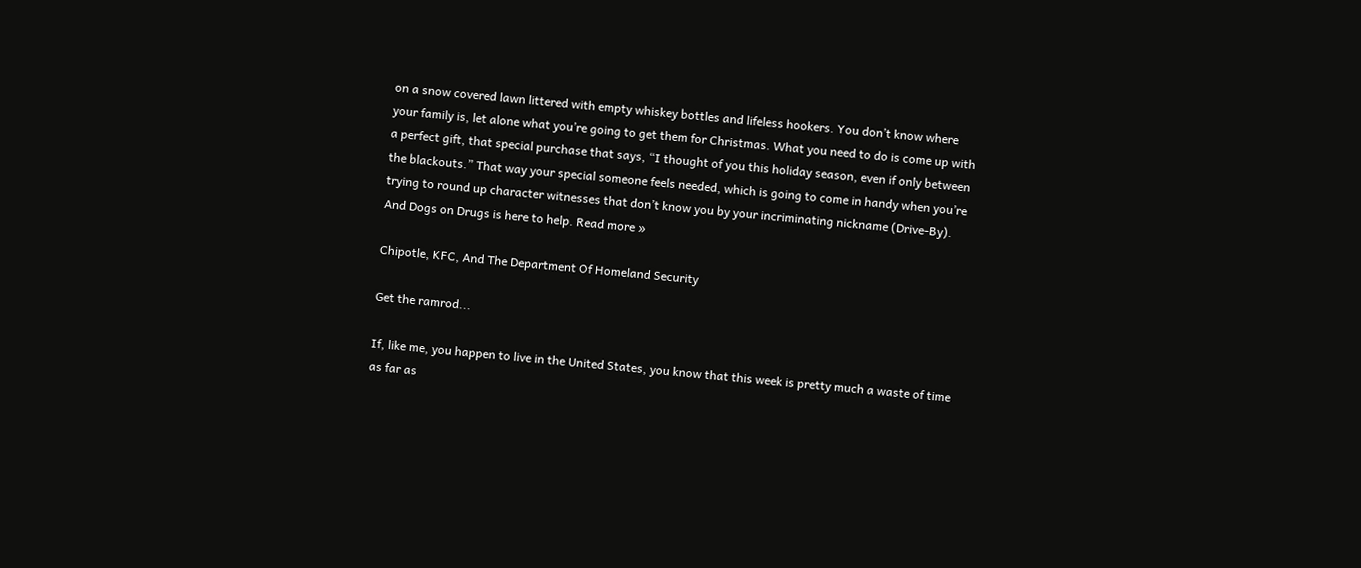on a snow covered lawn littered with empty whiskey bottles and lifeless hookers. You don’t know where your family is, let alone what you’re going to get them for Christmas. What you need to do is come up with a perfect gift, that special purchase that says, “I thought of you this holiday season, even if only between the blackouts.” That way your special someone feels needed, which is going to come in handy when you’re trying to round up character witnesses that don’t know you by your incriminating nickname (Drive-By). And Dogs on Drugs is here to help. Read more »

Chipotle, KFC, And The Department Of Homeland Security

Get the ramrod...

If, like me, you happen to live in the United States, you know that this week is pretty much a waste of time as far as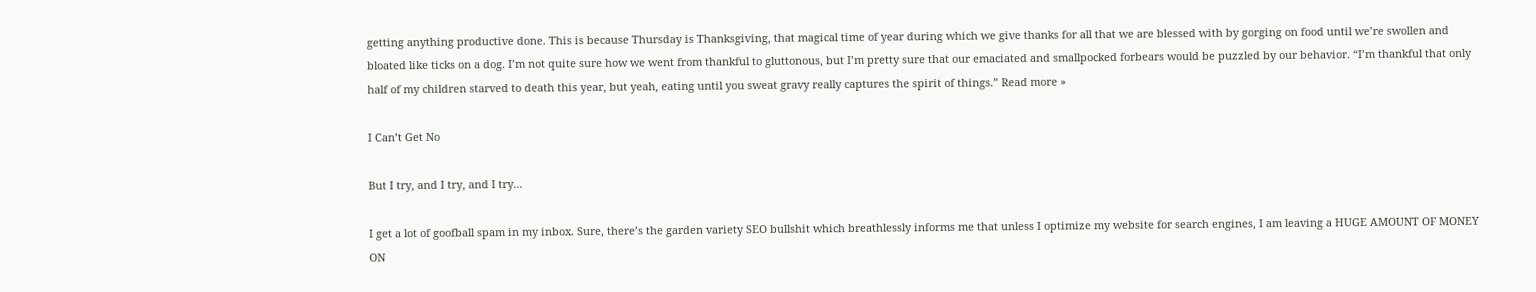getting anything productive done. This is because Thursday is Thanksgiving, that magical time of year during which we give thanks for all that we are blessed with by gorging on food until we’re swollen and bloated like ticks on a dog. I’m not quite sure how we went from thankful to gluttonous, but I’m pretty sure that our emaciated and smallpocked forbears would be puzzled by our behavior. “I’m thankful that only half of my children starved to death this year, but yeah, eating until you sweat gravy really captures the spirit of things.” Read more »

I Can’t Get No

But I try, and I try, and I try...

I get a lot of goofball spam in my inbox. Sure, there’s the garden variety SEO bullshit which breathlessly informs me that unless I optimize my website for search engines, I am leaving a HUGE AMOUNT OF MONEY ON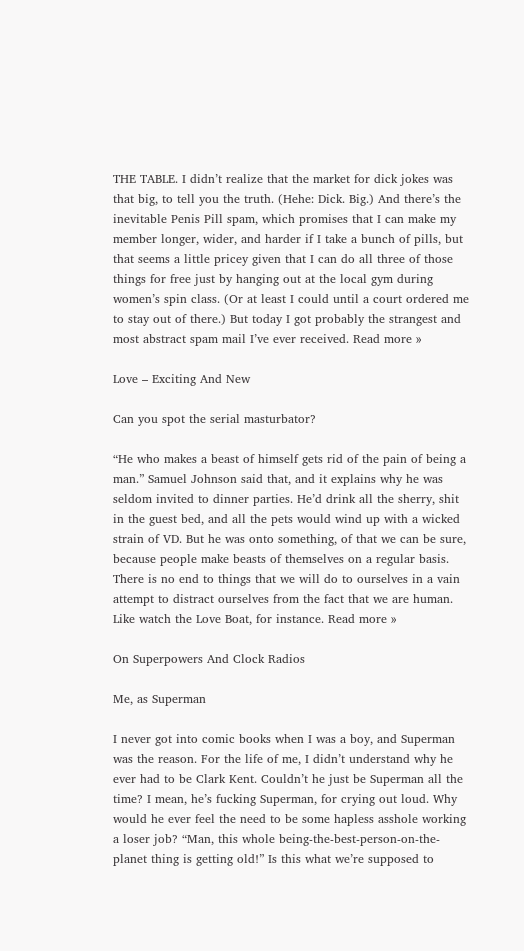THE TABLE. I didn’t realize that the market for dick jokes was that big, to tell you the truth. (Hehe: Dick. Big.) And there’s the inevitable Penis Pill spam, which promises that I can make my member longer, wider, and harder if I take a bunch of pills, but that seems a little pricey given that I can do all three of those things for free just by hanging out at the local gym during women’s spin class. (Or at least I could until a court ordered me to stay out of there.) But today I got probably the strangest and most abstract spam mail I’ve ever received. Read more »

Love – Exciting And New

Can you spot the serial masturbator?

“He who makes a beast of himself gets rid of the pain of being a man.” Samuel Johnson said that, and it explains why he was seldom invited to dinner parties. He’d drink all the sherry, shit in the guest bed, and all the pets would wind up with a wicked strain of VD. But he was onto something, of that we can be sure, because people make beasts of themselves on a regular basis. There is no end to things that we will do to ourselves in a vain attempt to distract ourselves from the fact that we are human. Like watch the Love Boat, for instance. Read more »

On Superpowers And Clock Radios

Me, as Superman

I never got into comic books when I was a boy, and Superman was the reason. For the life of me, I didn’t understand why he ever had to be Clark Kent. Couldn’t he just be Superman all the time? I mean, he’s fucking Superman, for crying out loud. Why would he ever feel the need to be some hapless asshole working a loser job? “Man, this whole being-the-best-person-on-the-planet thing is getting old!” Is this what we’re supposed to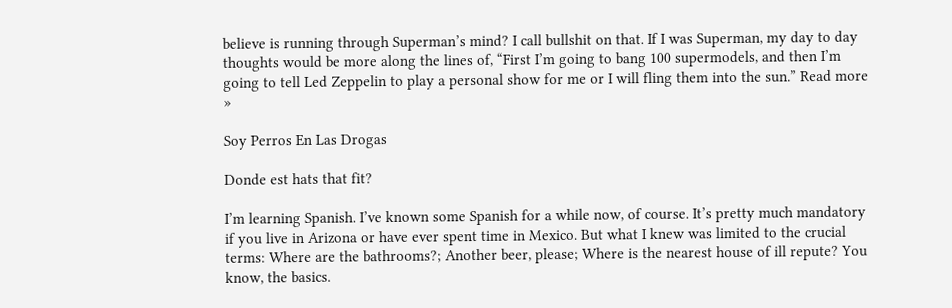believe is running through Superman’s mind? I call bullshit on that. If I was Superman, my day to day thoughts would be more along the lines of, “First I’m going to bang 100 supermodels, and then I’m going to tell Led Zeppelin to play a personal show for me or I will fling them into the sun.” Read more »

Soy Perros En Las Drogas

Donde est hats that fit?

I’m learning Spanish. I’ve known some Spanish for a while now, of course. It’s pretty much mandatory if you live in Arizona or have ever spent time in Mexico. But what I knew was limited to the crucial terms: Where are the bathrooms?; Another beer, please; Where is the nearest house of ill repute? You know, the basics.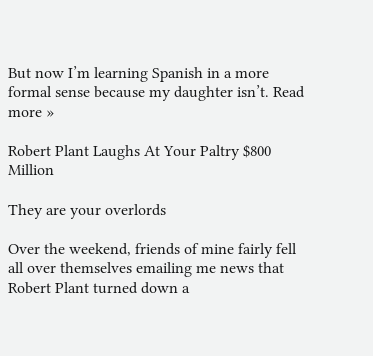But now I’m learning Spanish in a more formal sense because my daughter isn’t. Read more »

Robert Plant Laughs At Your Paltry $800 Million

They are your overlords

Over the weekend, friends of mine fairly fell all over themselves emailing me news that Robert Plant turned down a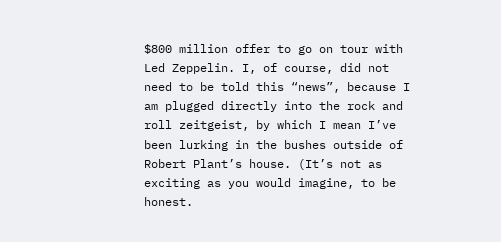$800 million offer to go on tour with Led Zeppelin. I, of course, did not need to be told this “news”, because I am plugged directly into the rock and roll zeitgeist, by which I mean I’ve been lurking in the bushes outside of Robert Plant’s house. (It’s not as exciting as you would imagine, to be honest.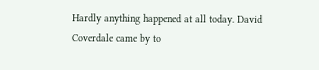Hardly anything happened at all today. David Coverdale came by to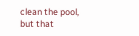clean the pool, but that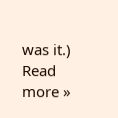was it.) Read more »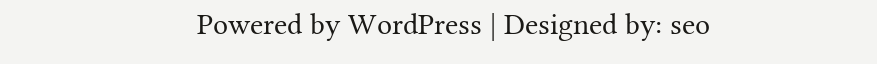Powered by WordPress | Designed by: seo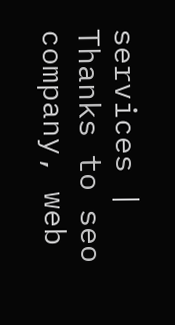services | Thanks to seo company, web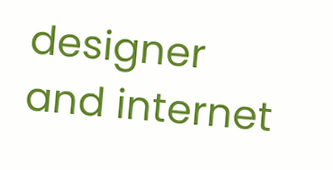designer and internet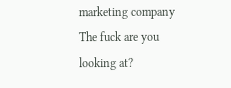marketing company
The fuck are you looking at?